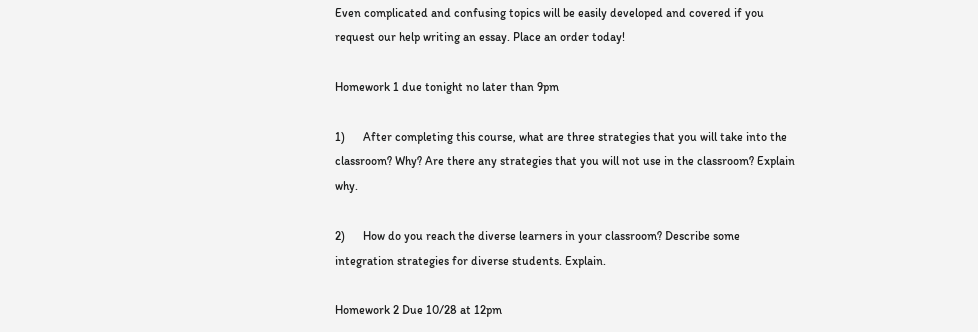Even complicated and confusing topics will be easily developed and covered if you request our help writing an essay. Place an order today!

Homework 1 due tonight no later than 9pm

1)      After completing this course, what are three strategies that you will take into the classroom? Why? Are there any strategies that you will not use in the classroom? Explain why.

2)      How do you reach the diverse learners in your classroom? Describe some integration strategies for diverse students. Explain.

Homework 2 Due 10/28 at 12pm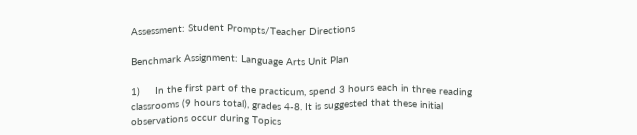Assessment: Student Prompts/Teacher Directions

Benchmark Assignment: Language Arts Unit Plan

1)     In the first part of the practicum, spend 3 hours each in three reading classrooms (9 hours total), grades 4-8. It is suggested that these initial observations occur during Topics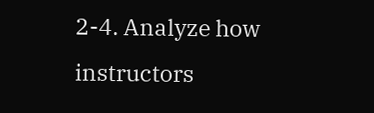2-4. Analyze how instructors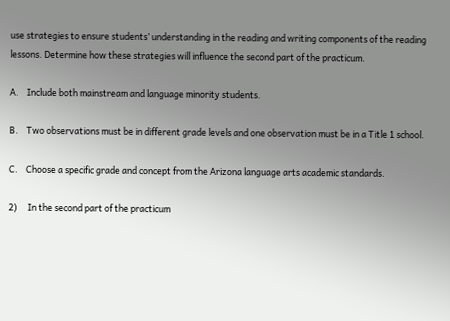use strategies to ensure students’ understanding in the reading and writing components of the reading lessons. Determine how these strategies will influence the second part of the practicum.

A.    Include both mainstream and language minority students.

B.    Two observations must be in different grade levels and one observation must be in a Title 1 school.

C.    Choose a specific grade and concept from the Arizona language arts academic standards.

2)     In the second part of the practicum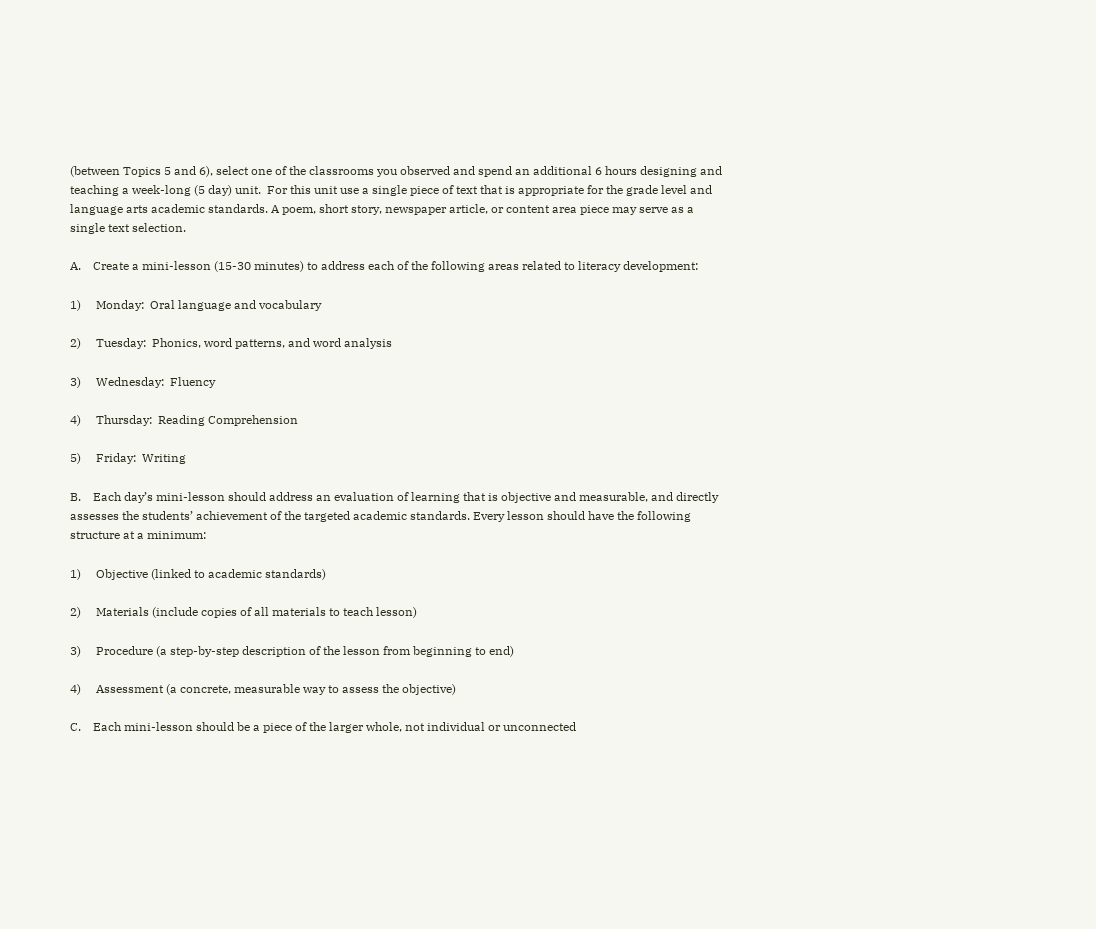(between Topics 5 and 6), select one of the classrooms you observed and spend an additional 6 hours designing and teaching a week-long (5 day) unit.  For this unit use a single piece of text that is appropriate for the grade level and language arts academic standards. A poem, short story, newspaper article, or content area piece may serve as a single text selection.

A.    Create a mini-lesson (15-30 minutes) to address each of the following areas related to literacy development:

1)     Monday:  Oral language and vocabulary

2)     Tuesday:  Phonics, word patterns, and word analysis

3)     Wednesday:  Fluency

4)     Thursday:  Reading Comprehension

5)     Friday:  Writing

B.    Each day’s mini-lesson should address an evaluation of learning that is objective and measurable, and directly assesses the students’ achievement of the targeted academic standards. Every lesson should have the following structure at a minimum:

1)     Objective (linked to academic standards)

2)     Materials (include copies of all materials to teach lesson)

3)     Procedure (a step-by-step description of the lesson from beginning to end)

4)     Assessment (a concrete, measurable way to assess the objective)

C.    Each mini-lesson should be a piece of the larger whole, not individual or unconnected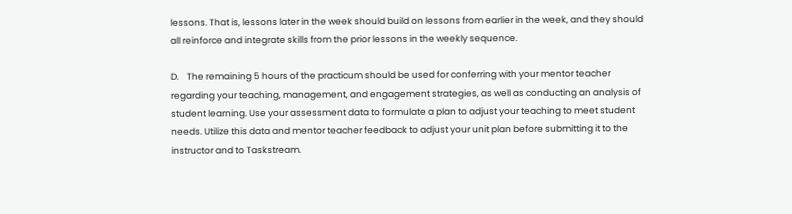lessons. That is, lessons later in the week should build on lessons from earlier in the week, and they should all reinforce and integrate skills from the prior lessons in the weekly sequence.

D.    The remaining 5 hours of the practicum should be used for conferring with your mentor teacher regarding your teaching, management, and engagement strategies, as well as conducting an analysis of student learning. Use your assessment data to formulate a plan to adjust your teaching to meet student needs. Utilize this data and mentor teacher feedback to adjust your unit plan before submitting it to the instructor and to Taskstream.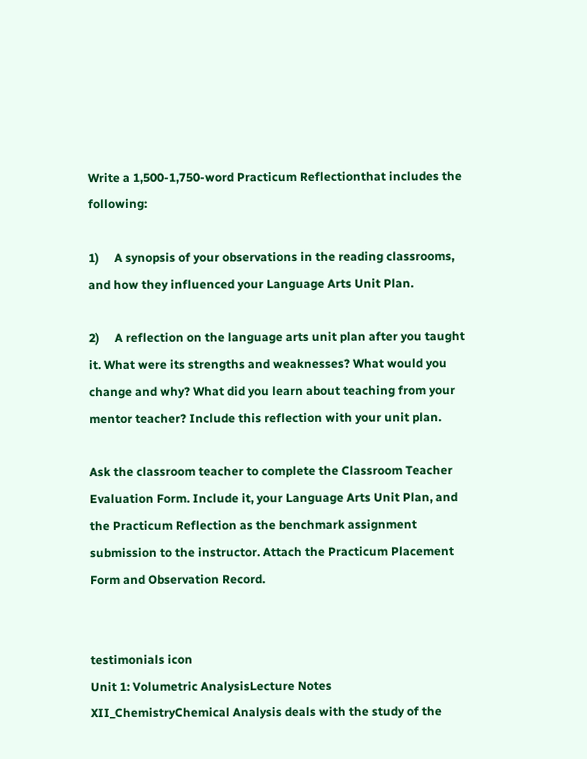Write a 1,500-1,750-word Practicum Reflectionthat includes the following:

1)     A synopsis of your observations in the reading classrooms, and how they influenced your Language Arts Unit Plan.

2)     A reflection on the language arts unit plan after you taught it. What were its strengths and weaknesses? What would you change and why? What did you learn about teaching from your mentor teacher? Include this reflection with your unit plan.

Ask the classroom teacher to complete the Classroom Teacher Evaluation Form. Include it, your Language Arts Unit Plan, and the Practicum Reflection as the benchmark assignment submission to the instructor. Attach the Practicum Placement Form and Observation Record.


testimonials icon
Unit 1: Volumetric AnalysisLecture Notes XII_ChemistryChemical Analysis deals with the study of the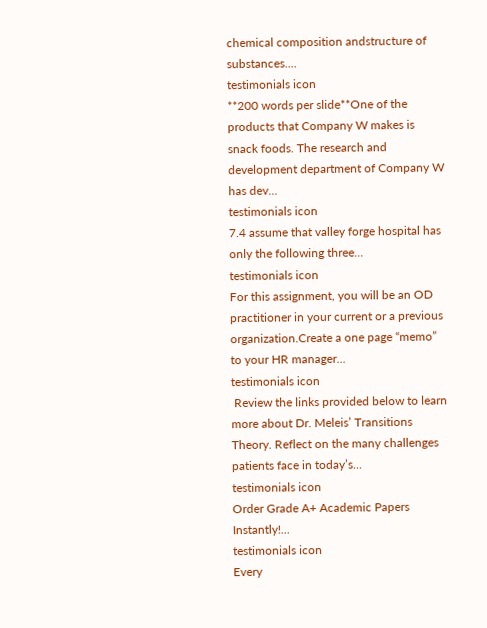chemical composition andstructure of substances....
testimonials icon
**200 words per slide**One of the products that Company W makes is snack foods. The research and development department of Company W has dev...
testimonials icon
7.4 assume that valley forge hospital has only the following three...
testimonials icon
For this assignment, you will be an OD practitioner in your current or a previous organization.Create a one page “memo” to your HR manager...
testimonials icon
 Review the links provided below to learn more about Dr. Meleis’ Transitions Theory. Reflect on the many challenges patients face in today’s...
testimonials icon
Order Grade A+ Academic Papers Instantly!...
testimonials icon
Every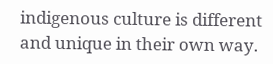indigenous culture is different and unique in their own way.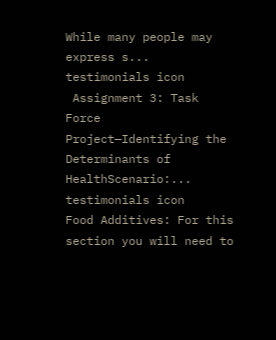While many people may express s...
testimonials icon
 Assignment 3: Task Force Project—Identifying the Determinants of HealthScenario:...
testimonials icon
Food Additives: For this section you will need to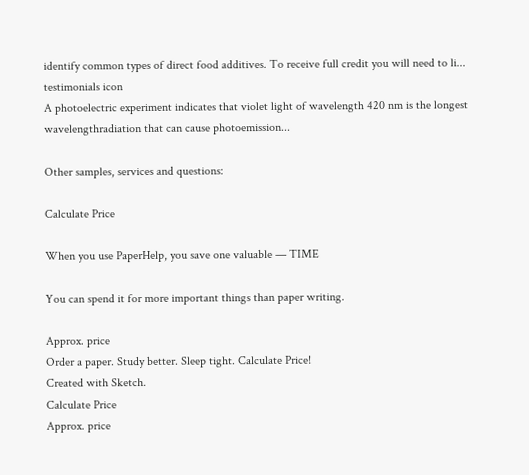identify common types of direct food additives. To receive full credit you will need to li...
testimonials icon
A photoelectric experiment indicates that violet light of wavelength 420 nm is the longest wavelengthradiation that can cause photoemission...

Other samples, services and questions:

Calculate Price

When you use PaperHelp, you save one valuable — TIME

You can spend it for more important things than paper writing.

Approx. price
Order a paper. Study better. Sleep tight. Calculate Price!
Created with Sketch.
Calculate Price
Approx. price